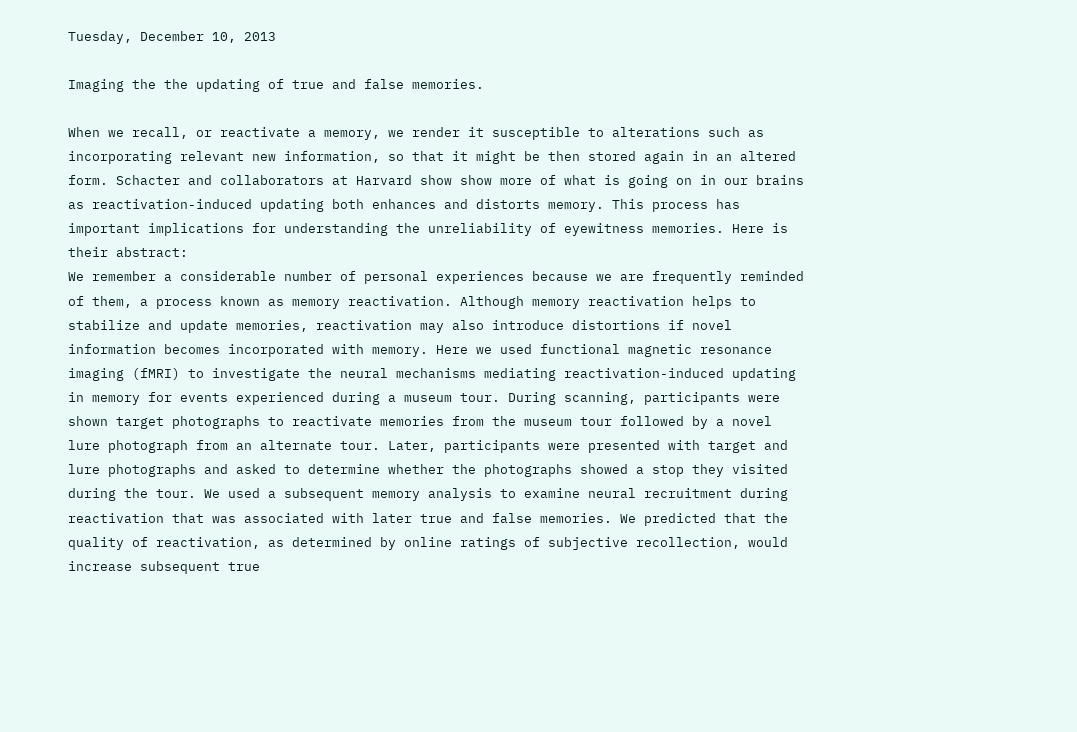Tuesday, December 10, 2013

Imaging the the updating of true and false memories.

When we recall, or reactivate a memory, we render it susceptible to alterations such as incorporating relevant new information, so that it might be then stored again in an altered form. Schacter and collaborators at Harvard show show more of what is going on in our brains as reactivation-induced updating both enhances and distorts memory. This process has important implications for understanding the unreliability of eyewitness memories. Here is their abstract:
We remember a considerable number of personal experiences because we are frequently reminded of them, a process known as memory reactivation. Although memory reactivation helps to stabilize and update memories, reactivation may also introduce distortions if novel information becomes incorporated with memory. Here we used functional magnetic resonance imaging (fMRI) to investigate the neural mechanisms mediating reactivation-induced updating in memory for events experienced during a museum tour. During scanning, participants were shown target photographs to reactivate memories from the museum tour followed by a novel lure photograph from an alternate tour. Later, participants were presented with target and lure photographs and asked to determine whether the photographs showed a stop they visited during the tour. We used a subsequent memory analysis to examine neural recruitment during reactivation that was associated with later true and false memories. We predicted that the quality of reactivation, as determined by online ratings of subjective recollection, would increase subsequent true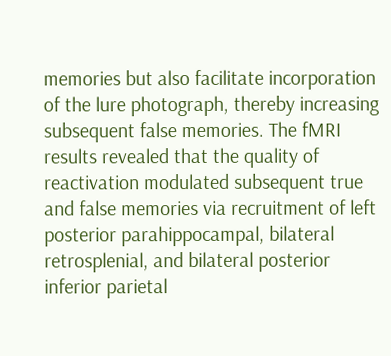memories but also facilitate incorporation of the lure photograph, thereby increasing subsequent false memories. The fMRI results revealed that the quality of reactivation modulated subsequent true and false memories via recruitment of left posterior parahippocampal, bilateral retrosplenial, and bilateral posterior inferior parietal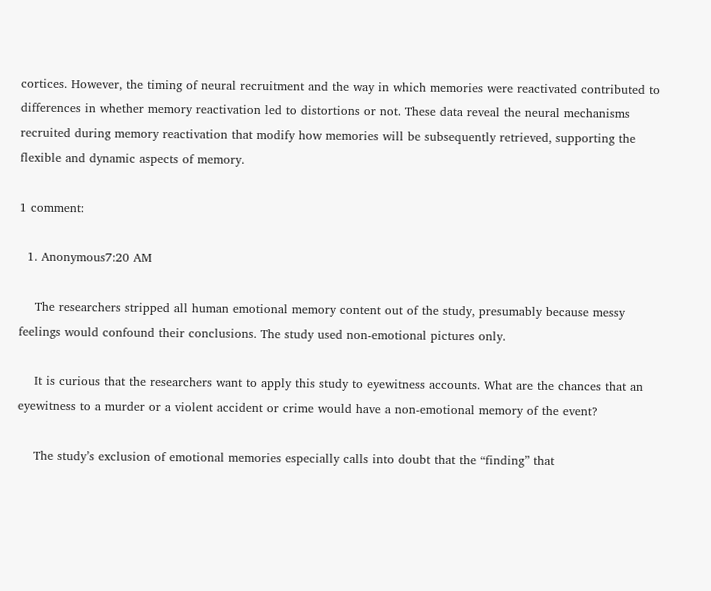cortices. However, the timing of neural recruitment and the way in which memories were reactivated contributed to differences in whether memory reactivation led to distortions or not. These data reveal the neural mechanisms recruited during memory reactivation that modify how memories will be subsequently retrieved, supporting the flexible and dynamic aspects of memory.

1 comment:

  1. Anonymous7:20 AM

    The researchers stripped all human emotional memory content out of the study, presumably because messy feelings would confound their conclusions. The study used non-emotional pictures only.

    It is curious that the researchers want to apply this study to eyewitness accounts. What are the chances that an eyewitness to a murder or a violent accident or crime would have a non-emotional memory of the event?

    The study’s exclusion of emotional memories especially calls into doubt that the “finding” that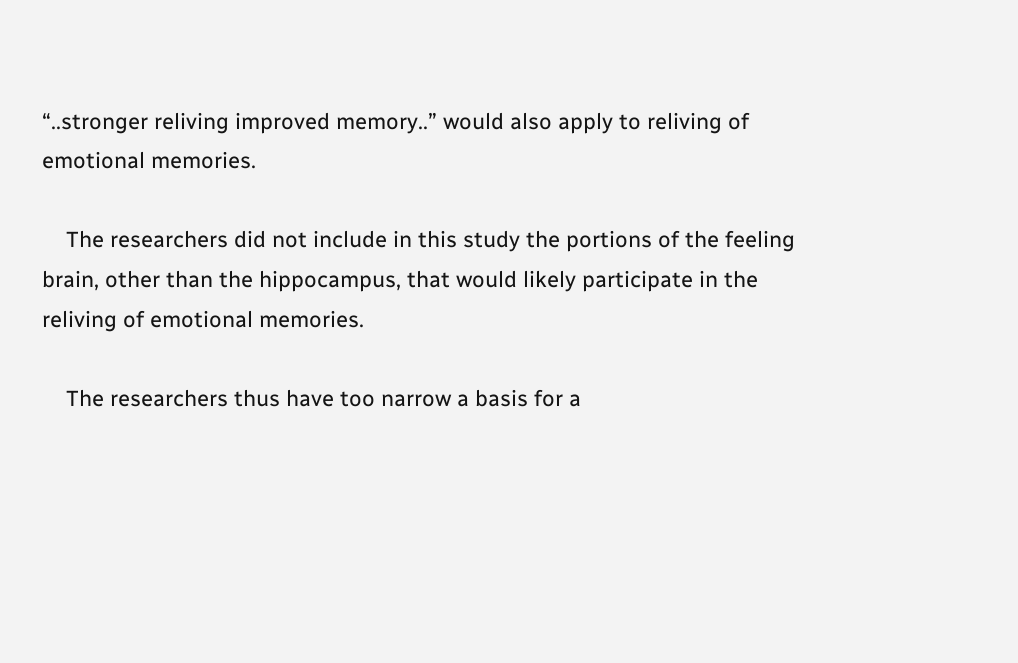“..stronger reliving improved memory..” would also apply to reliving of emotional memories.

    The researchers did not include in this study the portions of the feeling brain, other than the hippocampus, that would likely participate in the reliving of emotional memories.

    The researchers thus have too narrow a basis for a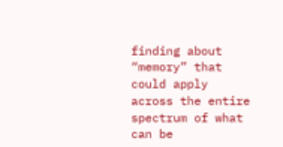finding about “memory” that could apply across the entire spectrum of what can be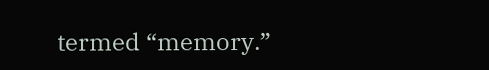termed “memory.”